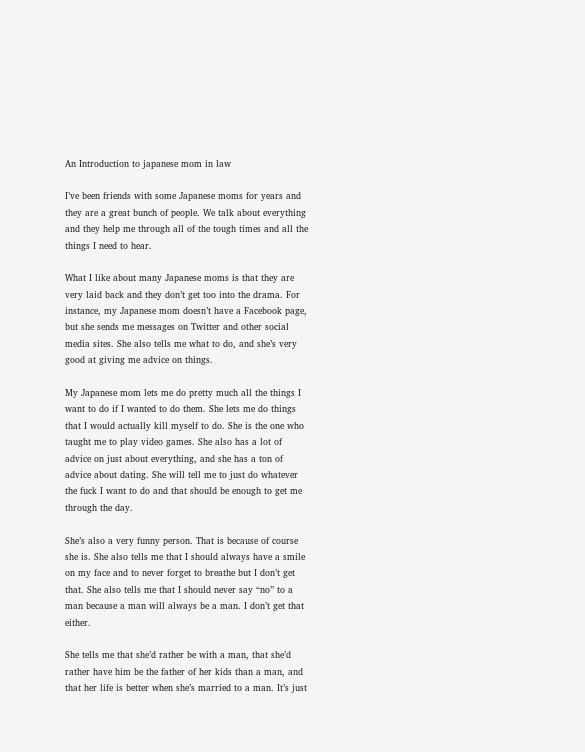An Introduction to japanese mom in law

I’ve been friends with some Japanese moms for years and they are a great bunch of people. We talk about everything and they help me through all of the tough times and all the things I need to hear.

What I like about many Japanese moms is that they are very laid back and they don’t get too into the drama. For instance, my Japanese mom doesn’t have a Facebook page, but she sends me messages on Twitter and other social media sites. She also tells me what to do, and she’s very good at giving me advice on things.

My Japanese mom lets me do pretty much all the things I want to do if I wanted to do them. She lets me do things that I would actually kill myself to do. She is the one who taught me to play video games. She also has a lot of advice on just about everything, and she has a ton of advice about dating. She will tell me to just do whatever the fuck I want to do and that should be enough to get me through the day.

She’s also a very funny person. That is because of course she is. She also tells me that I should always have a smile on my face and to never forget to breathe but I don’t get that. She also tells me that I should never say “no” to a man because a man will always be a man. I don’t get that either.

She tells me that she’d rather be with a man, that she’d rather have him be the father of her kids than a man, and that her life is better when she’s married to a man. It’s just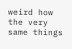weird how the very same things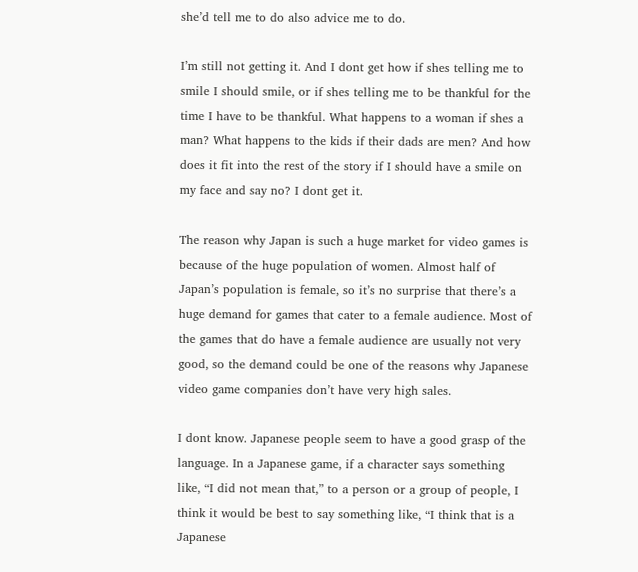she’d tell me to do also advice me to do.

I’m still not getting it. And I dont get how if shes telling me to smile I should smile, or if shes telling me to be thankful for the time I have to be thankful. What happens to a woman if shes a man? What happens to the kids if their dads are men? And how does it fit into the rest of the story if I should have a smile on my face and say no? I dont get it.

The reason why Japan is such a huge market for video games is because of the huge population of women. Almost half of Japan’s population is female, so it’s no surprise that there’s a huge demand for games that cater to a female audience. Most of the games that do have a female audience are usually not very good, so the demand could be one of the reasons why Japanese video game companies don’t have very high sales.

I dont know. Japanese people seem to have a good grasp of the language. In a Japanese game, if a character says something like, “I did not mean that,” to a person or a group of people, I think it would be best to say something like, “I think that is a Japanese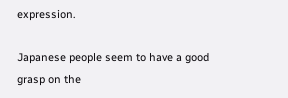expression.

Japanese people seem to have a good grasp on the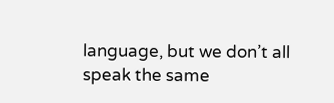language, but we don’t all speak the same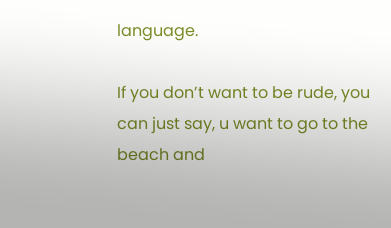language.

If you don’t want to be rude, you can just say, u want to go to the beach and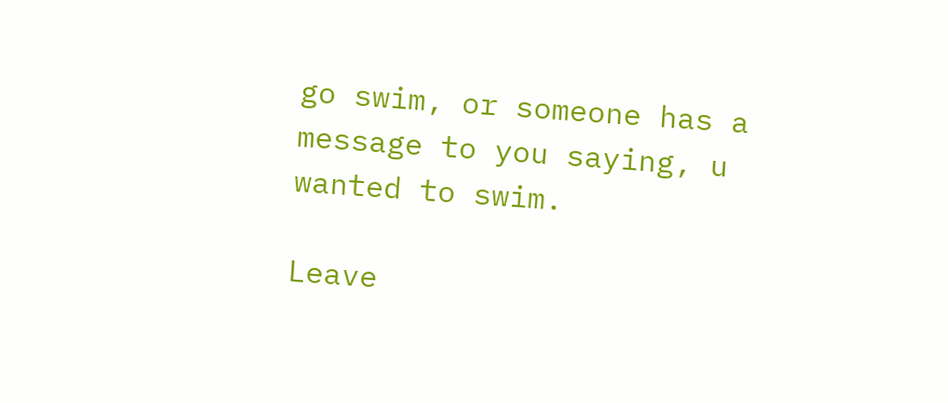go swim, or someone has a message to you saying, u wanted to swim.

Leave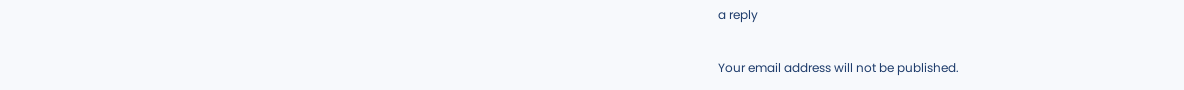a reply

Your email address will not be published.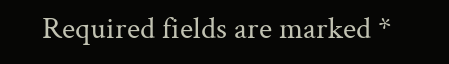Required fields are marked *